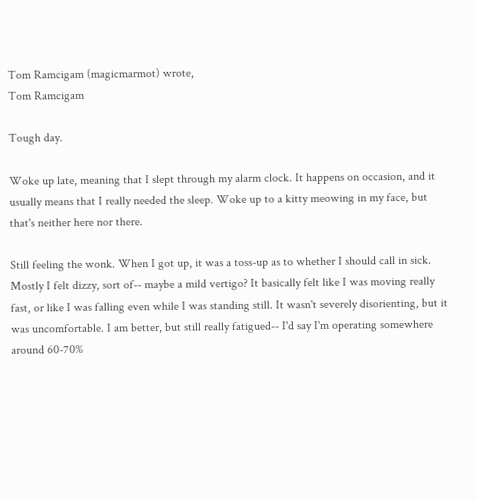Tom Ramcigam (magicmarmot) wrote,
Tom Ramcigam

Tough day.

Woke up late, meaning that I slept through my alarm clock. It happens on occasion, and it usually means that I really needed the sleep. Woke up to a kitty meowing in my face, but that's neither here nor there.

Still feeling the wonk. When I got up, it was a toss-up as to whether I should call in sick. Mostly I felt dizzy, sort of-- maybe a mild vertigo? It basically felt like I was moving really fast, or like I was falling even while I was standing still. It wasn't severely disorienting, but it was uncomfortable. I am better, but still really fatigued-- I'd say I'm operating somewhere around 60-70%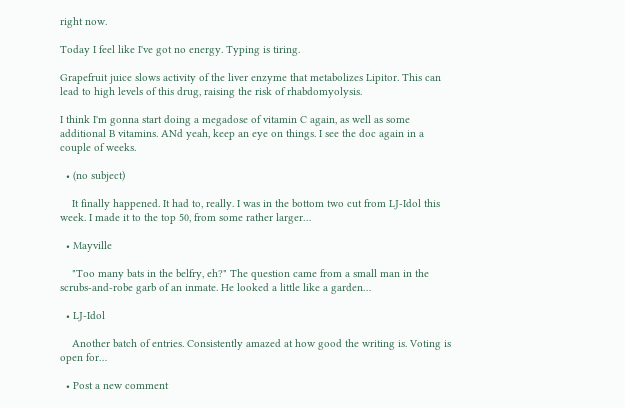right now.

Today I feel like I've got no energy. Typing is tiring.

Grapefruit juice slows activity of the liver enzyme that metabolizes Lipitor. This can lead to high levels of this drug, raising the risk of rhabdomyolysis.

I think I'm gonna start doing a megadose of vitamin C again, as well as some additional B vitamins. ANd yeah, keep an eye on things. I see the doc again in a couple of weeks.

  • (no subject)

    It finally happened. It had to, really. I was in the bottom two cut from LJ-Idol this week. I made it to the top 50, from some rather larger…

  • Mayville

    "Too many bats in the belfry, eh?" The question came from a small man in the scrubs-and-robe garb of an inmate. He looked a little like a garden…

  • LJ-Idol

    Another batch of entries. Consistently amazed at how good the writing is. Voting is open for…

  • Post a new comment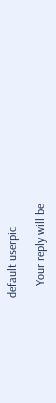default userpic

    Your reply will be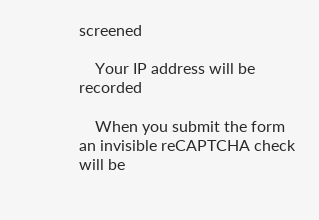screened

    Your IP address will be recorded

    When you submit the form an invisible reCAPTCHA check will be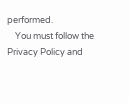performed.
    You must follow the Privacy Policy and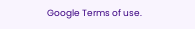Google Terms of use.